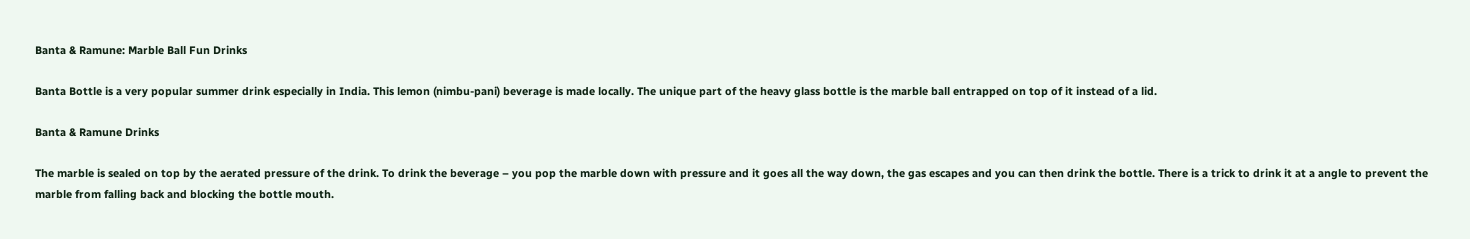Banta & Ramune: Marble Ball Fun Drinks

Banta Bottle is a very popular summer drink especially in India. This lemon (nimbu-pani) beverage is made locally. The unique part of the heavy glass bottle is the marble ball entrapped on top of it instead of a lid.

Banta & Ramune Drinks

The marble is sealed on top by the aerated pressure of the drink. To drink the beverage – you pop the marble down with pressure and it goes all the way down, the gas escapes and you can then drink the bottle. There is a trick to drink it at a angle to prevent the marble from falling back and blocking the bottle mouth.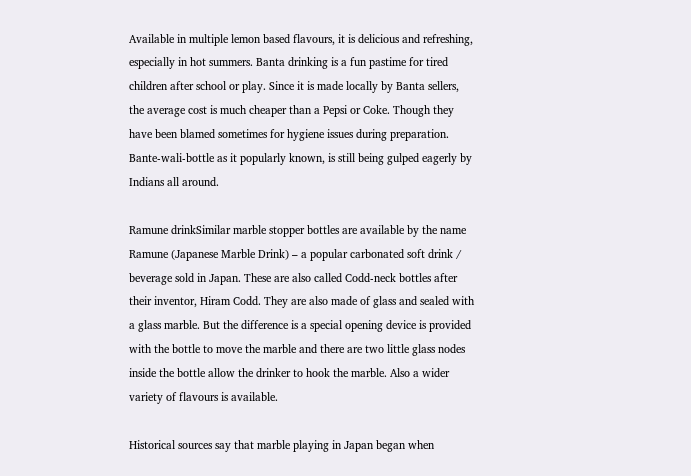Available in multiple lemon based flavours, it is delicious and refreshing, especially in hot summers. Banta drinking is a fun pastime for tired children after school or play. Since it is made locally by Banta sellers, the average cost is much cheaper than a Pepsi or Coke. Though they have been blamed sometimes for hygiene issues during preparation. Bante-wali-bottle as it popularly known, is still being gulped eagerly by Indians all around.

Ramune drinkSimilar marble stopper bottles are available by the name Ramune (Japanese Marble Drink) – a popular carbonated soft drink / beverage sold in Japan. These are also called Codd-neck bottles after their inventor, Hiram Codd. They are also made of glass and sealed with a glass marble. But the difference is a special opening device is provided with the bottle to move the marble and there are two little glass nodes inside the bottle allow the drinker to hook the marble. Also a wider variety of flavours is available.

Historical sources say that marble playing in Japan began when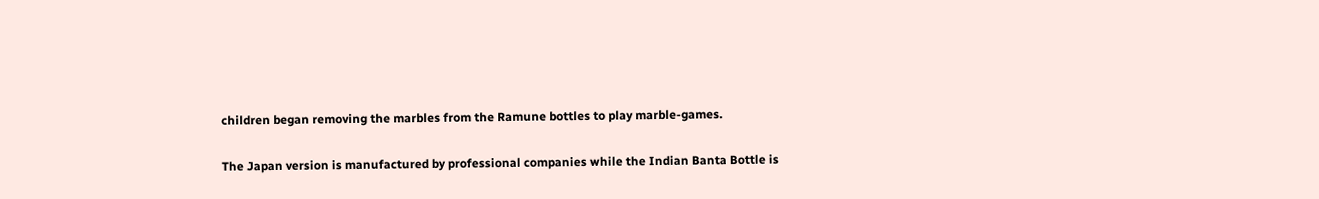children began removing the marbles from the Ramune bottles to play marble-games.

The Japan version is manufactured by professional companies while the Indian Banta Bottle is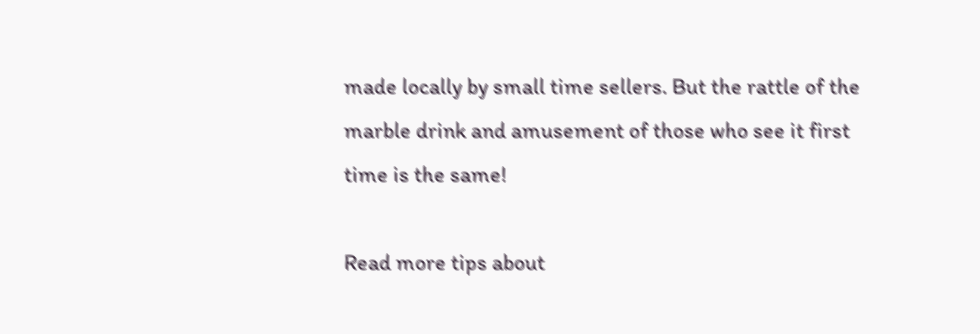made locally by small time sellers. But the rattle of the marble drink and amusement of those who see it first time is the same!

Read more tips about